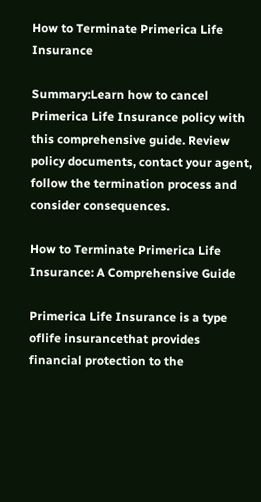How to Terminate Primerica Life Insurance

Summary:Learn how to cancel Primerica Life Insurance policy with this comprehensive guide. Review policy documents, contact your agent, follow the termination process and consider consequences.

How to Terminate Primerica Life Insurance: A Comprehensive Guide

Primerica Life Insurance is a type oflife insurancethat provides financial protection to the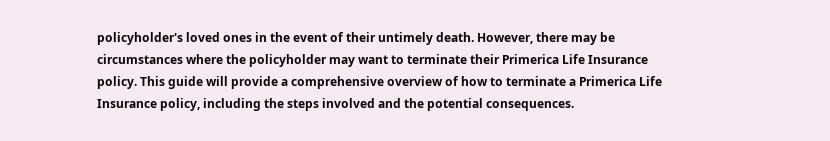policyholder's loved ones in the event of their untimely death. However, there may be circumstances where the policyholder may want to terminate their Primerica Life Insurance policy. This guide will provide a comprehensive overview of how to terminate a Primerica Life Insurance policy, including the steps involved and the potential consequences.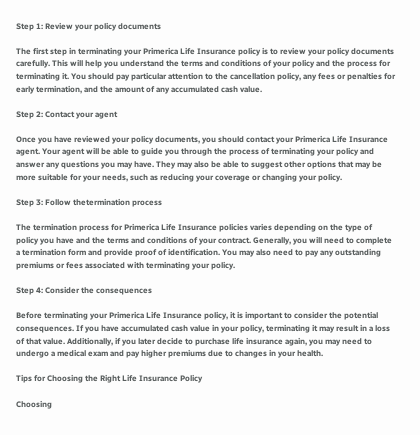Step 1: Review your policy documents

The first step in terminating your Primerica Life Insurance policy is to review your policy documents carefully. This will help you understand the terms and conditions of your policy and the process for terminating it. You should pay particular attention to the cancellation policy, any fees or penalties for early termination, and the amount of any accumulated cash value.

Step 2: Contact your agent

Once you have reviewed your policy documents, you should contact your Primerica Life Insurance agent. Your agent will be able to guide you through the process of terminating your policy and answer any questions you may have. They may also be able to suggest other options that may be more suitable for your needs, such as reducing your coverage or changing your policy.

Step 3: Follow thetermination process

The termination process for Primerica Life Insurance policies varies depending on the type of policy you have and the terms and conditions of your contract. Generally, you will need to complete a termination form and provide proof of identification. You may also need to pay any outstanding premiums or fees associated with terminating your policy.

Step 4: Consider the consequences

Before terminating your Primerica Life Insurance policy, it is important to consider the potential consequences. If you have accumulated cash value in your policy, terminating it may result in a loss of that value. Additionally, if you later decide to purchase life insurance again, you may need to undergo a medical exam and pay higher premiums due to changes in your health.

Tips for Choosing the Right Life Insurance Policy

Choosing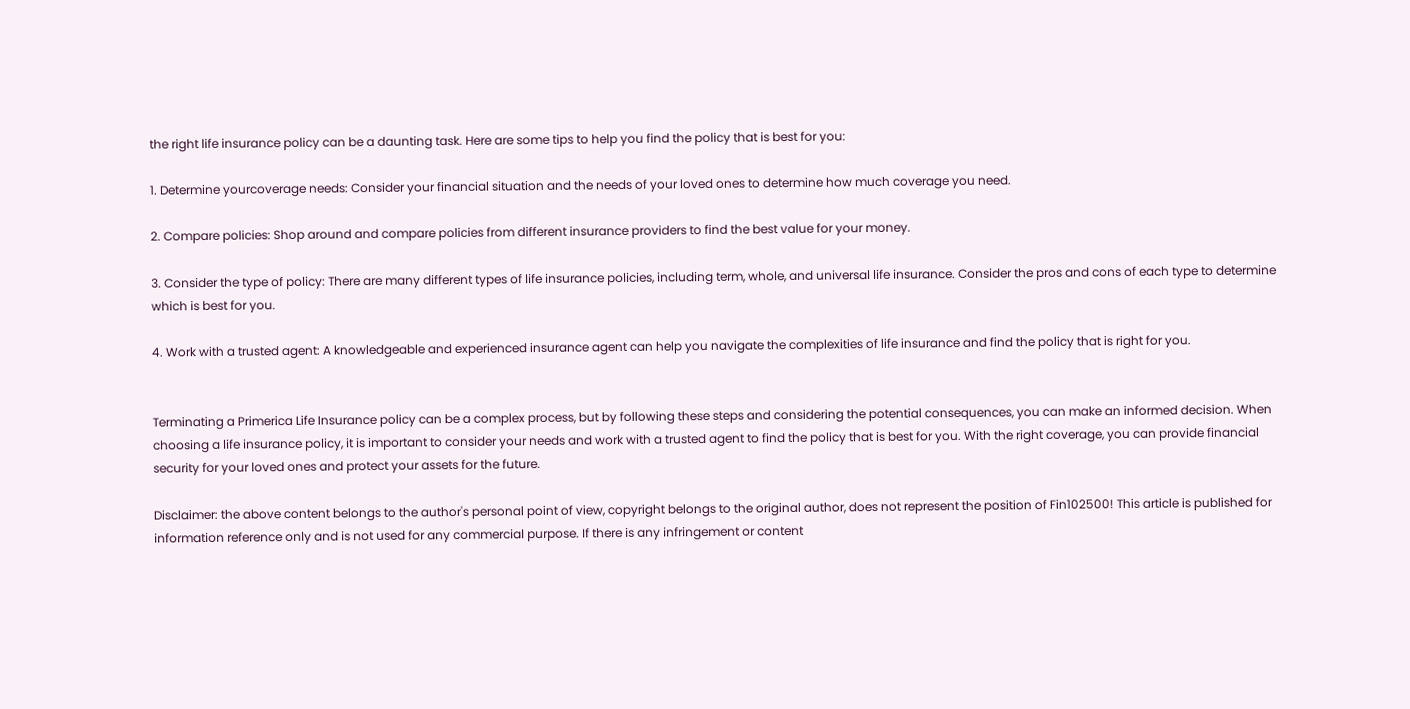the right life insurance policy can be a daunting task. Here are some tips to help you find the policy that is best for you:

1. Determine yourcoverage needs: Consider your financial situation and the needs of your loved ones to determine how much coverage you need.

2. Compare policies: Shop around and compare policies from different insurance providers to find the best value for your money.

3. Consider the type of policy: There are many different types of life insurance policies, including term, whole, and universal life insurance. Consider the pros and cons of each type to determine which is best for you.

4. Work with a trusted agent: A knowledgeable and experienced insurance agent can help you navigate the complexities of life insurance and find the policy that is right for you.


Terminating a Primerica Life Insurance policy can be a complex process, but by following these steps and considering the potential consequences, you can make an informed decision. When choosing a life insurance policy, it is important to consider your needs and work with a trusted agent to find the policy that is best for you. With the right coverage, you can provide financial security for your loved ones and protect your assets for the future.

Disclaimer: the above content belongs to the author's personal point of view, copyright belongs to the original author, does not represent the position of Fin102500! This article is published for information reference only and is not used for any commercial purpose. If there is any infringement or content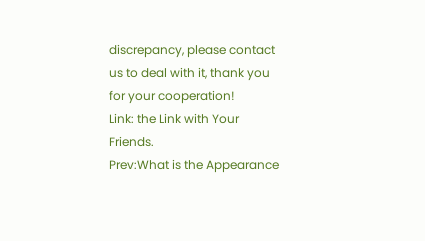discrepancy, please contact us to deal with it, thank you for your cooperation!
Link: the Link with Your Friends.
Prev:What is the Appearance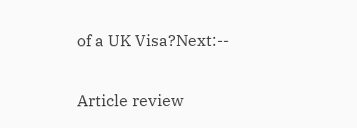of a UK Visa?Next:--

Article review